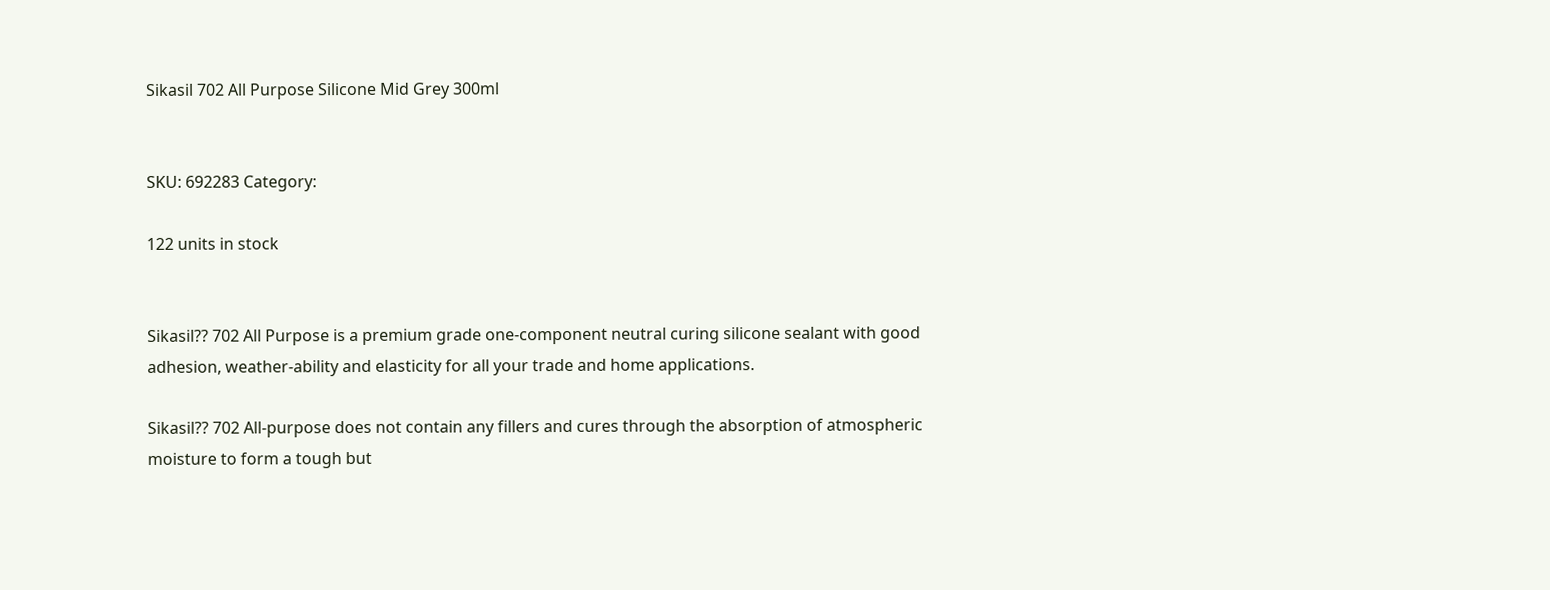Sikasil 702 All Purpose Silicone Mid Grey 300ml


SKU: 692283 Category:

122 units in stock


Sikasil?? 702 All Purpose is a premium grade one-component neutral curing silicone sealant with good adhesion, weather-ability and elasticity for all your trade and home applications.

Sikasil?? 702 All-purpose does not contain any fillers and cures through the absorption of atmospheric moisture to form a tough but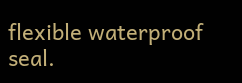flexible waterproof seal.